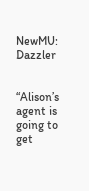NewMU: Dazzler


“Alison’s agent is going to get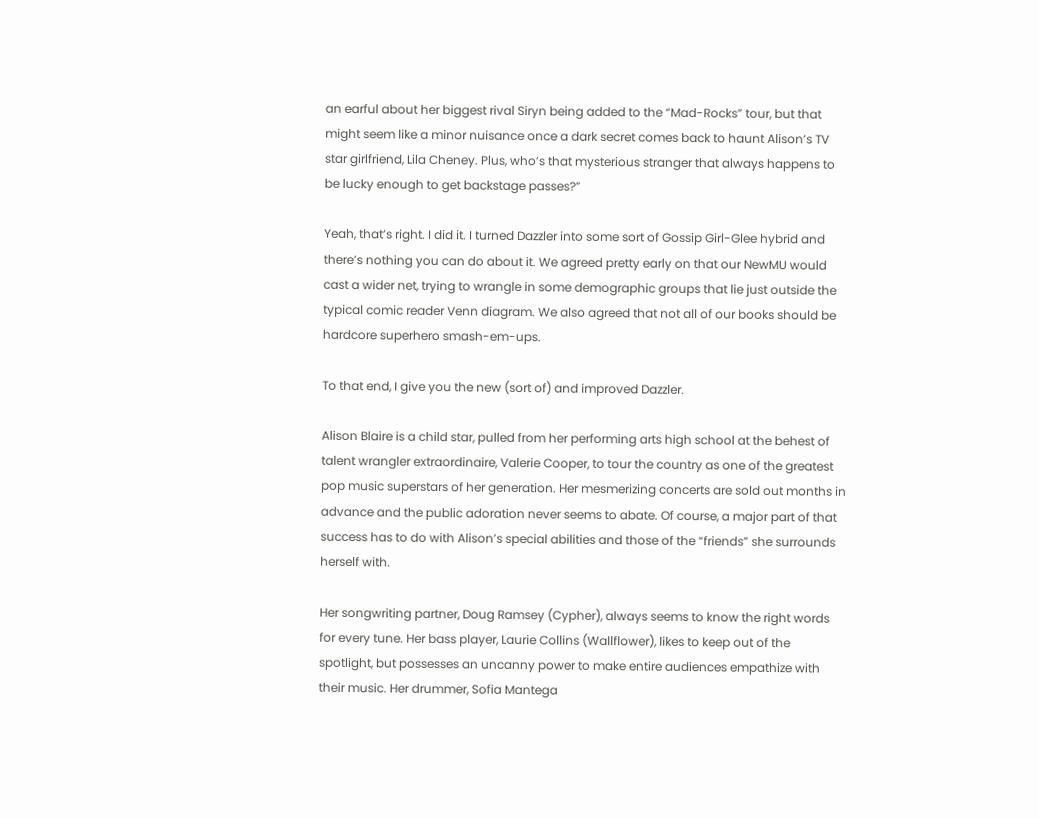an earful about her biggest rival Siryn being added to the “Mad-Rocks” tour, but that might seem like a minor nuisance once a dark secret comes back to haunt Alison’s TV star girlfriend, Lila Cheney. Plus, who’s that mysterious stranger that always happens to be lucky enough to get backstage passes?”

Yeah, that’s right. I did it. I turned Dazzler into some sort of Gossip Girl-Glee hybrid and there’s nothing you can do about it. We agreed pretty early on that our NewMU would cast a wider net, trying to wrangle in some demographic groups that lie just outside the typical comic reader Venn diagram. We also agreed that not all of our books should be hardcore superhero smash-em-ups.

To that end, I give you the new (sort of) and improved Dazzler.

Alison Blaire is a child star, pulled from her performing arts high school at the behest of talent wrangler extraordinaire, Valerie Cooper, to tour the country as one of the greatest pop music superstars of her generation. Her mesmerizing concerts are sold out months in advance and the public adoration never seems to abate. Of course, a major part of that success has to do with Alison’s special abilities and those of the “friends” she surrounds herself with.

Her songwriting partner, Doug Ramsey (Cypher), always seems to know the right words for every tune. Her bass player, Laurie Collins (Wallflower), likes to keep out of the spotlight, but possesses an uncanny power to make entire audiences empathize with their music. Her drummer, Sofia Mantega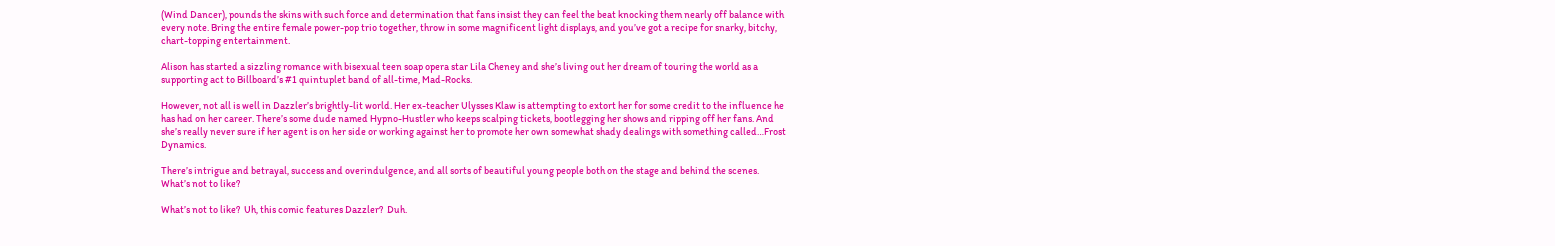(Wind Dancer), pounds the skins with such force and determination that fans insist they can feel the beat knocking them nearly off balance with every note. Bring the entire female power-pop trio together, throw in some magnificent light displays, and you’ve got a recipe for snarky, bitchy, chart-topping entertainment.

Alison has started a sizzling romance with bisexual teen soap opera star Lila Cheney and she’s living out her dream of touring the world as a supporting act to Billboard’s #1 quintuplet band of all-time, Mad-Rocks.

However, not all is well in Dazzler’s brightly-lit world. Her ex-teacher Ulysses Klaw is attempting to extort her for some credit to the influence he has had on her career. There’s some dude named Hypno-Hustler who keeps scalping tickets, bootlegging her shows and ripping off her fans. And she’s really never sure if her agent is on her side or working against her to promote her own somewhat shady dealings with something called…Frost Dynamics.

There’s intrigue and betrayal, success and overindulgence, and all sorts of beautiful young people both on the stage and behind the scenes. What’s not to like?

What’s not to like?  Uh, this comic features Dazzler?  Duh.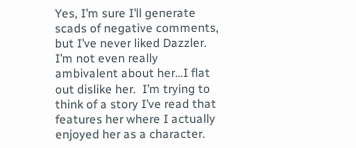Yes, I’m sure I’ll generate scads of negative comments, but I’ve never liked Dazzler.  I’m not even really ambivalent about her…I flat out dislike her.  I’m trying to think of a story I’ve read that features her where I actually enjoyed her as a character.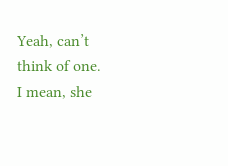Yeah, can’t think of one.  I mean, she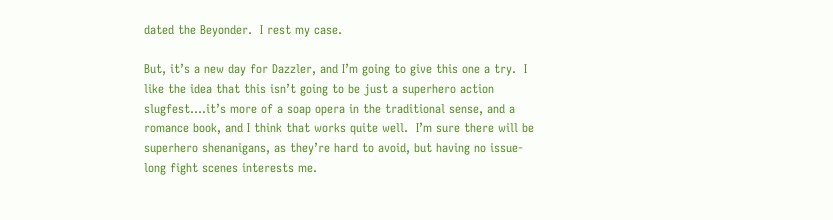dated the Beyonder.  I rest my case.

But, it’s a new day for Dazzler, and I’m going to give this one a try.  I like the idea that this isn’t going to be just a superhero action slugfest….it’s more of a soap opera in the traditional sense, and a romance book, and I think that works quite well.  I’m sure there will be superhero shenanigans, as they’re hard to avoid, but having no issue-long fight scenes interests me.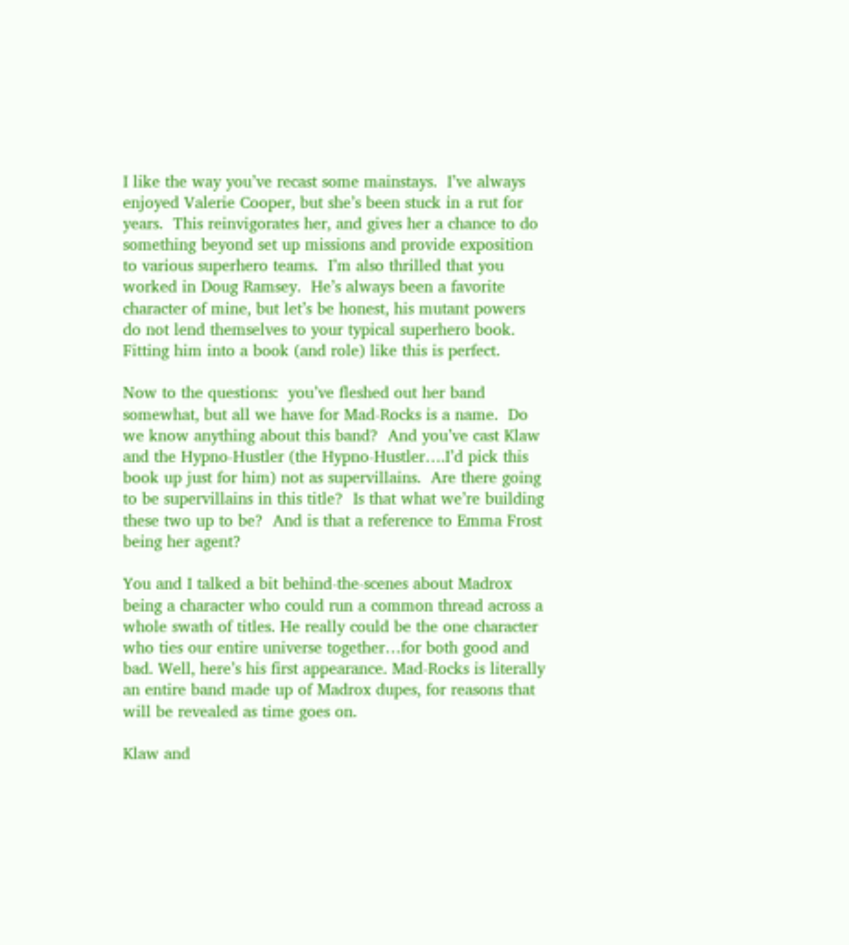I like the way you’ve recast some mainstays.  I’ve always enjoyed Valerie Cooper, but she’s been stuck in a rut for years.  This reinvigorates her, and gives her a chance to do something beyond set up missions and provide exposition to various superhero teams.  I’m also thrilled that you worked in Doug Ramsey.  He’s always been a favorite character of mine, but let’s be honest, his mutant powers do not lend themselves to your typical superhero book.  Fitting him into a book (and role) like this is perfect.

Now to the questions:  you’ve fleshed out her band somewhat, but all we have for Mad-Rocks is a name.  Do we know anything about this band?  And you’ve cast Klaw and the Hypno-Hustler (the Hypno-Hustler….I’d pick this book up just for him) not as supervillains.  Are there going to be supervillains in this title?  Is that what we’re building these two up to be?  And is that a reference to Emma Frost being her agent?

You and I talked a bit behind-the-scenes about Madrox being a character who could run a common thread across a whole swath of titles. He really could be the one character who ties our entire universe together…for both good and bad. Well, here’s his first appearance. Mad-Rocks is literally an entire band made up of Madrox dupes, for reasons that will be revealed as time goes on.

Klaw and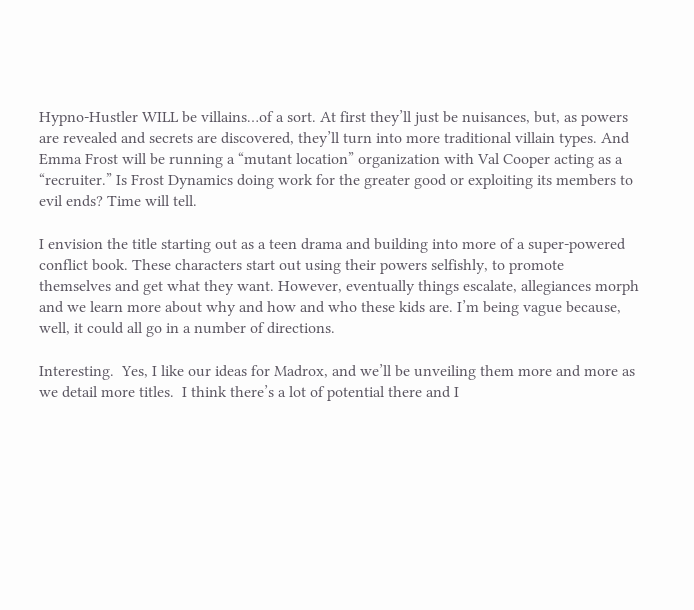Hypno-Hustler WILL be villains…of a sort. At first they’ll just be nuisances, but, as powers are revealed and secrets are discovered, they’ll turn into more traditional villain types. And Emma Frost will be running a “mutant location” organization with Val Cooper acting as a “recruiter.” Is Frost Dynamics doing work for the greater good or exploiting its members to evil ends? Time will tell.

I envision the title starting out as a teen drama and building into more of a super-powered conflict book. These characters start out using their powers selfishly, to promote themselves and get what they want. However, eventually things escalate, allegiances morph and we learn more about why and how and who these kids are. I’m being vague because, well, it could all go in a number of directions.

Interesting.  Yes, I like our ideas for Madrox, and we’ll be unveiling them more and more as we detail more titles.  I think there’s a lot of potential there and I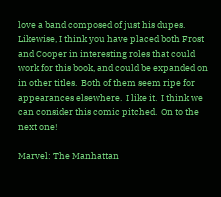love a band composed of just his dupes.  Likewise, I think you have placed both Frost and Cooper in interesting roles that could work for this book, and could be expanded on in other titles.  Both of them seem ripe for appearances elsewhere.  I like it.  I think we can consider this comic pitched.  On to the next one!

Marvel: The Manhattan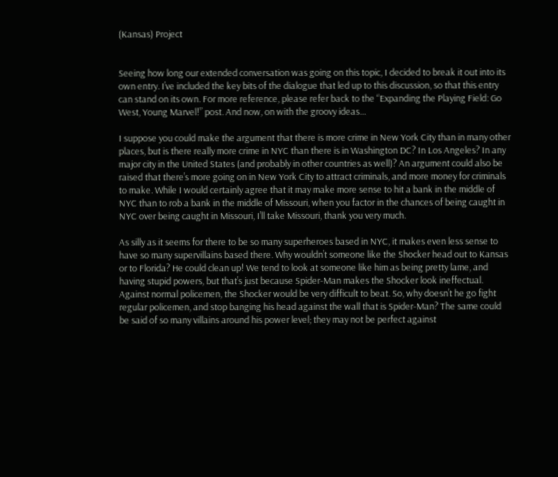(Kansas) Project


Seeing how long our extended conversation was going on this topic, I decided to break it out into its own entry. I’ve included the key bits of the dialogue that led up to this discussion, so that this entry can stand on its own. For more reference, please refer back to the “Expanding the Playing Field: Go West, Young Marvel!” post. And now, on with the groovy ideas…

I suppose you could make the argument that there is more crime in New York City than in many other places, but is there really more crime in NYC than there is in Washington DC? In Los Angeles? In any major city in the United States (and probably in other countries as well)? An argument could also be raised that there’s more going on in New York City to attract criminals, and more money for criminals to make. While I would certainly agree that it may make more sense to hit a bank in the middle of NYC than to rob a bank in the middle of Missouri, when you factor in the chances of being caught in NYC over being caught in Missouri, I’ll take Missouri, thank you very much.

As silly as it seems for there to be so many superheroes based in NYC, it makes even less sense to have so many supervillains based there. Why wouldn’t someone like the Shocker head out to Kansas or to Florida? He could clean up! We tend to look at someone like him as being pretty lame, and having stupid powers, but that’s just because Spider-Man makes the Shocker look ineffectual. Against normal policemen, the Shocker would be very difficult to beat. So, why doesn’t he go fight regular policemen, and stop banging his head against the wall that is Spider-Man? The same could be said of so many villains around his power level; they may not be perfect against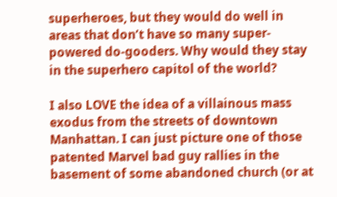superheroes, but they would do well in areas that don’t have so many super-powered do-gooders. Why would they stay in the superhero capitol of the world?

I also LOVE the idea of a villainous mass exodus from the streets of downtown Manhattan. I can just picture one of those patented Marvel bad guy rallies in the basement of some abandoned church (or at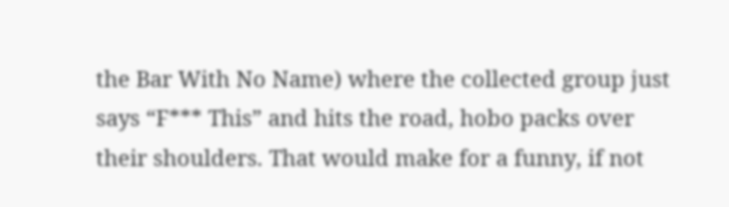the Bar With No Name) where the collected group just says “F*** This” and hits the road, hobo packs over their shoulders. That would make for a funny, if not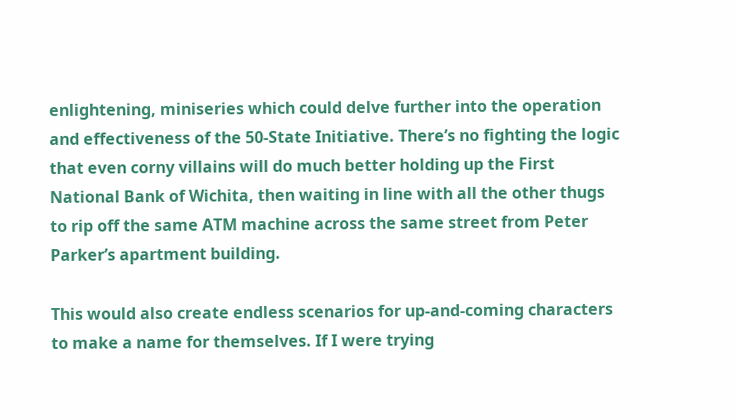enlightening, miniseries which could delve further into the operation and effectiveness of the 50-State Initiative. There’s no fighting the logic that even corny villains will do much better holding up the First National Bank of Wichita, then waiting in line with all the other thugs to rip off the same ATM machine across the same street from Peter Parker’s apartment building.

This would also create endless scenarios for up-and-coming characters to make a name for themselves. If I were trying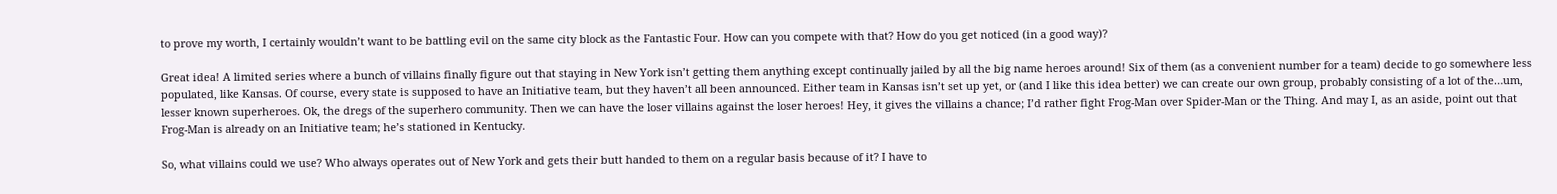to prove my worth, I certainly wouldn’t want to be battling evil on the same city block as the Fantastic Four. How can you compete with that? How do you get noticed (in a good way)?

Great idea! A limited series where a bunch of villains finally figure out that staying in New York isn’t getting them anything except continually jailed by all the big name heroes around! Six of them (as a convenient number for a team) decide to go somewhere less populated, like Kansas. Of course, every state is supposed to have an Initiative team, but they haven’t all been announced. Either team in Kansas isn’t set up yet, or (and I like this idea better) we can create our own group, probably consisting of a lot of the…um, lesser known superheroes. Ok, the dregs of the superhero community. Then we can have the loser villains against the loser heroes! Hey, it gives the villains a chance; I’d rather fight Frog-Man over Spider-Man or the Thing. And may I, as an aside, point out that Frog-Man is already on an Initiative team; he’s stationed in Kentucky.

So, what villains could we use? Who always operates out of New York and gets their butt handed to them on a regular basis because of it? I have to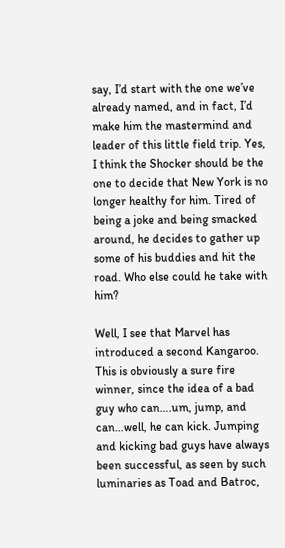say, I’d start with the one we’ve already named, and in fact, I’d make him the mastermind and leader of this little field trip. Yes, I think the Shocker should be the one to decide that New York is no longer healthy for him. Tired of being a joke and being smacked around, he decides to gather up some of his buddies and hit the road. Who else could he take with him?

Well, I see that Marvel has introduced a second Kangaroo. This is obviously a sure fire winner, since the idea of a bad guy who can….um, jump, and can…well, he can kick. Jumping and kicking bad guys have always been successful, as seen by such luminaries as Toad and Batroc,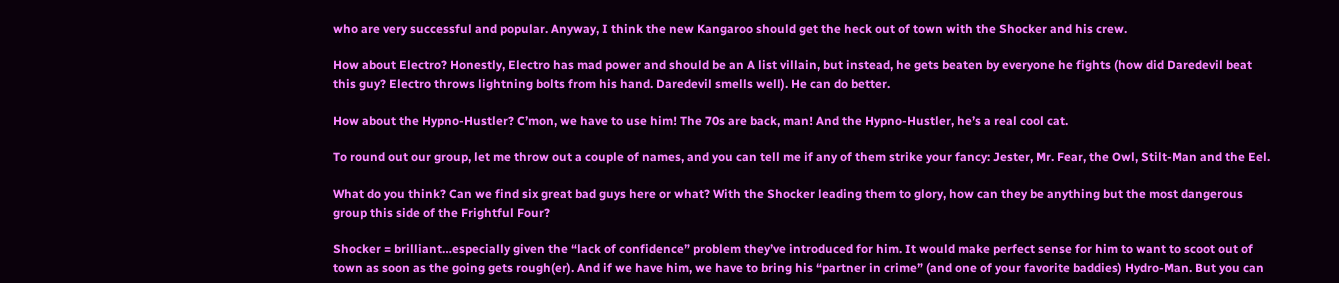who are very successful and popular. Anyway, I think the new Kangaroo should get the heck out of town with the Shocker and his crew.

How about Electro? Honestly, Electro has mad power and should be an A list villain, but instead, he gets beaten by everyone he fights (how did Daredevil beat this guy? Electro throws lightning bolts from his hand. Daredevil smells well). He can do better.

How about the Hypno-Hustler? C’mon, we have to use him! The 70s are back, man! And the Hypno-Hustler, he’s a real cool cat.

To round out our group, let me throw out a couple of names, and you can tell me if any of them strike your fancy: Jester, Mr. Fear, the Owl, Stilt-Man and the Eel.

What do you think? Can we find six great bad guys here or what? With the Shocker leading them to glory, how can they be anything but the most dangerous group this side of the Frightful Four?

Shocker = brilliant…especially given the “lack of confidence” problem they’ve introduced for him. It would make perfect sense for him to want to scoot out of town as soon as the going gets rough(er). And if we have him, we have to bring his “partner in crime” (and one of your favorite baddies) Hydro-Man. But you can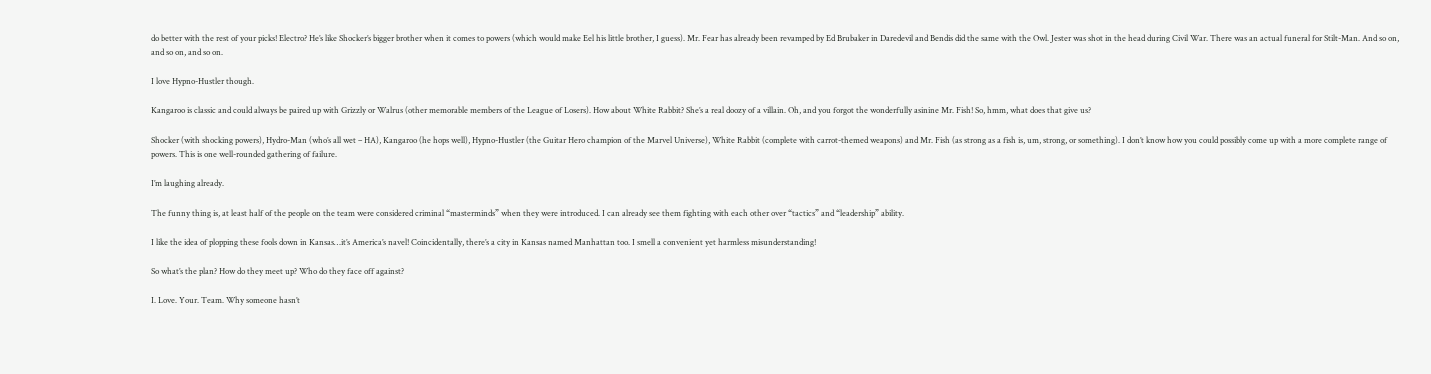do better with the rest of your picks! Electro? He’s like Shocker’s bigger brother when it comes to powers (which would make Eel his little brother, I guess). Mr. Fear has already been revamped by Ed Brubaker in Daredevil and Bendis did the same with the Owl. Jester was shot in the head during Civil War. There was an actual funeral for Stilt-Man. And so on, and so on, and so on.

I love Hypno-Hustler though.

Kangaroo is classic and could always be paired up with Grizzly or Walrus (other memorable members of the League of Losers). How about White Rabbit? She’s a real doozy of a villain. Oh, and you forgot the wonderfully asinine Mr. Fish! So, hmm, what does that give us?

Shocker (with shocking powers), Hydro-Man (who’s all wet – HA), Kangaroo (he hops well), Hypno-Hustler (the Guitar Hero champion of the Marvel Universe), White Rabbit (complete with carrot-themed weapons) and Mr. Fish (as strong as a fish is, um, strong, or something). I don’t know how you could possibly come up with a more complete range of powers. This is one well-rounded gathering of failure.

I’m laughing already.

The funny thing is, at least half of the people on the team were considered criminal “masterminds” when they were introduced. I can already see them fighting with each other over “tactics” and “leadership” ability.

I like the idea of plopping these fools down in Kansas…it’s America’s navel! Coincidentally, there’s a city in Kansas named Manhattan too. I smell a convenient yet harmless misunderstanding!

So what’s the plan? How do they meet up? Who do they face off against?

I. Love. Your. Team. Why someone hasn’t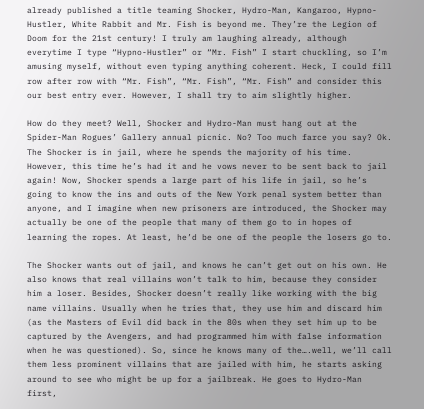already published a title teaming Shocker, Hydro-Man, Kangaroo, Hypno-Hustler, White Rabbit and Mr. Fish is beyond me. They’re the Legion of Doom for the 21st century! I truly am laughing already, although everytime I type “Hypno-Hustler” or “Mr. Fish” I start chuckling, so I’m amusing myself, without even typing anything coherent. Heck, I could fill row after row with “Mr. Fish”, “Mr. Fish”, “Mr. Fish” and consider this our best entry ever. However, I shall try to aim slightly higher.

How do they meet? Well, Shocker and Hydro-Man must hang out at the Spider-Man Rogues’ Gallery annual picnic. No? Too much farce you say? Ok. The Shocker is in jail, where he spends the majority of his time. However, this time he’s had it and he vows never to be sent back to jail again! Now, Shocker spends a large part of his life in jail, so he’s going to know the ins and outs of the New York penal system better than anyone, and I imagine when new prisoners are introduced, the Shocker may actually be one of the people that many of them go to in hopes of learning the ropes. At least, he’d be one of the people the losers go to.

The Shocker wants out of jail, and knows he can’t get out on his own. He also knows that real villains won’t talk to him, because they consider him a loser. Besides, Shocker doesn’t really like working with the big name villains. Usually when he tries that, they use him and discard him (as the Masters of Evil did back in the 80s when they set him up to be captured by the Avengers, and had programmed him with false information when he was questioned). So, since he knows many of the….well, we’ll call them less prominent villains that are jailed with him, he starts asking around to see who might be up for a jailbreak. He goes to Hydro-Man first,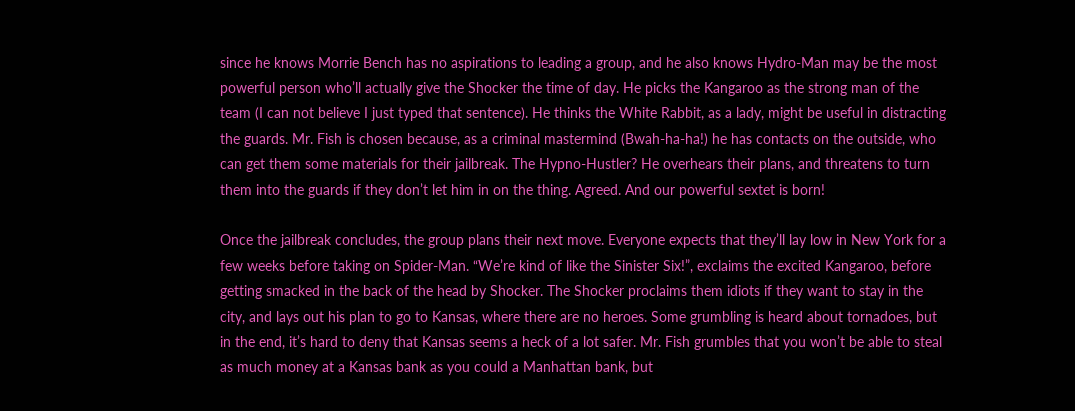since he knows Morrie Bench has no aspirations to leading a group, and he also knows Hydro-Man may be the most powerful person who’ll actually give the Shocker the time of day. He picks the Kangaroo as the strong man of the team (I can not believe I just typed that sentence). He thinks the White Rabbit, as a lady, might be useful in distracting the guards. Mr. Fish is chosen because, as a criminal mastermind (Bwah-ha-ha!) he has contacts on the outside, who can get them some materials for their jailbreak. The Hypno-Hustler? He overhears their plans, and threatens to turn them into the guards if they don’t let him in on the thing. Agreed. And our powerful sextet is born!

Once the jailbreak concludes, the group plans their next move. Everyone expects that they’ll lay low in New York for a few weeks before taking on Spider-Man. “We’re kind of like the Sinister Six!”, exclaims the excited Kangaroo, before getting smacked in the back of the head by Shocker. The Shocker proclaims them idiots if they want to stay in the city, and lays out his plan to go to Kansas, where there are no heroes. Some grumbling is heard about tornadoes, but in the end, it’s hard to deny that Kansas seems a heck of a lot safer. Mr. Fish grumbles that you won’t be able to steal as much money at a Kansas bank as you could a Manhattan bank, but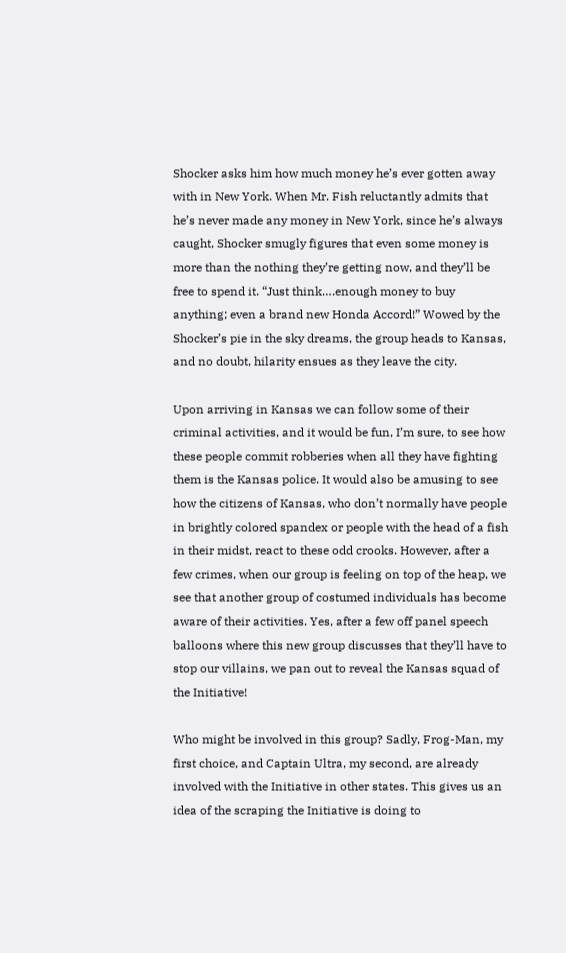Shocker asks him how much money he’s ever gotten away with in New York. When Mr. Fish reluctantly admits that he’s never made any money in New York, since he’s always caught, Shocker smugly figures that even some money is more than the nothing they’re getting now, and they’ll be free to spend it. “Just think….enough money to buy anything; even a brand new Honda Accord!” Wowed by the Shocker’s pie in the sky dreams, the group heads to Kansas, and no doubt, hilarity ensues as they leave the city.

Upon arriving in Kansas we can follow some of their criminal activities, and it would be fun, I’m sure, to see how these people commit robberies when all they have fighting them is the Kansas police. It would also be amusing to see how the citizens of Kansas, who don’t normally have people in brightly colored spandex or people with the head of a fish in their midst, react to these odd crooks. However, after a few crimes, when our group is feeling on top of the heap, we see that another group of costumed individuals has become aware of their activities. Yes, after a few off panel speech balloons where this new group discusses that they’ll have to stop our villains, we pan out to reveal the Kansas squad of the Initiative!

Who might be involved in this group? Sadly, Frog-Man, my first choice, and Captain Ultra, my second, are already involved with the Initiative in other states. This gives us an idea of the scraping the Initiative is doing to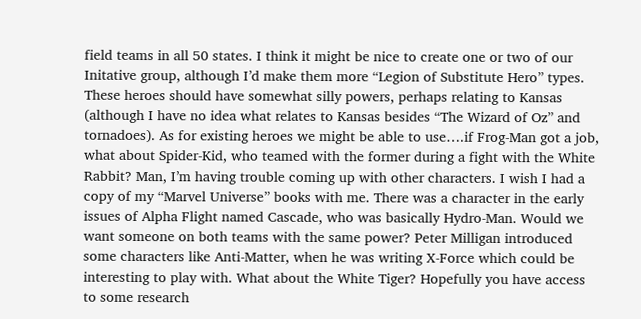field teams in all 50 states. I think it might be nice to create one or two of our Initative group, although I’d make them more “Legion of Substitute Hero” types. These heroes should have somewhat silly powers, perhaps relating to Kansas (although I have no idea what relates to Kansas besides “The Wizard of Oz” and tornadoes). As for existing heroes we might be able to use….if Frog-Man got a job, what about Spider-Kid, who teamed with the former during a fight with the White Rabbit? Man, I’m having trouble coming up with other characters. I wish I had a copy of my “Marvel Universe” books with me. There was a character in the early issues of Alpha Flight named Cascade, who was basically Hydro-Man. Would we want someone on both teams with the same power? Peter Milligan introduced some characters like Anti-Matter, when he was writing X-Force which could be interesting to play with. What about the White Tiger? Hopefully you have access to some research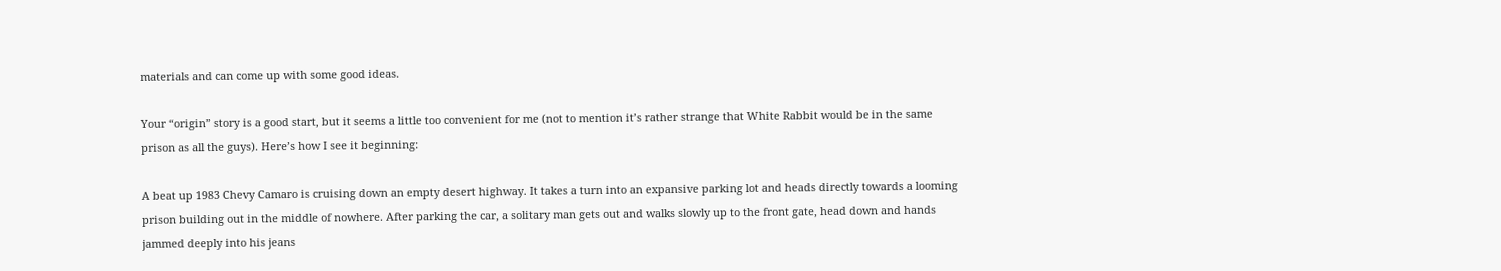materials and can come up with some good ideas.

Your “origin” story is a good start, but it seems a little too convenient for me (not to mention it’s rather strange that White Rabbit would be in the same prison as all the guys). Here’s how I see it beginning:

A beat up 1983 Chevy Camaro is cruising down an empty desert highway. It takes a turn into an expansive parking lot and heads directly towards a looming prison building out in the middle of nowhere. After parking the car, a solitary man gets out and walks slowly up to the front gate, head down and hands jammed deeply into his jeans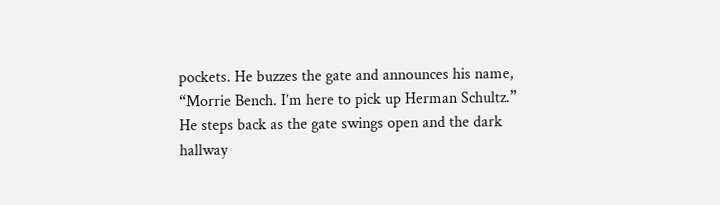pockets. He buzzes the gate and announces his name, “Morrie Bench. I’m here to pick up Herman Schultz.” He steps back as the gate swings open and the dark hallway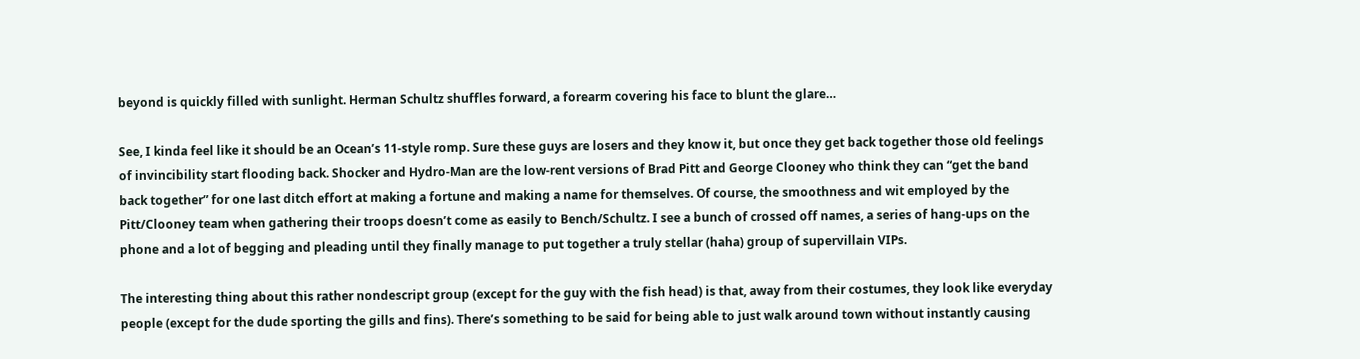beyond is quickly filled with sunlight. Herman Schultz shuffles forward, a forearm covering his face to blunt the glare…

See, I kinda feel like it should be an Ocean’s 11-style romp. Sure these guys are losers and they know it, but once they get back together those old feelings of invincibility start flooding back. Shocker and Hydro-Man are the low-rent versions of Brad Pitt and George Clooney who think they can “get the band back together” for one last ditch effort at making a fortune and making a name for themselves. Of course, the smoothness and wit employed by the Pitt/Clooney team when gathering their troops doesn’t come as easily to Bench/Schultz. I see a bunch of crossed off names, a series of hang-ups on the phone and a lot of begging and pleading until they finally manage to put together a truly stellar (haha) group of supervillain VIPs.

The interesting thing about this rather nondescript group (except for the guy with the fish head) is that, away from their costumes, they look like everyday people (except for the dude sporting the gills and fins). There’s something to be said for being able to just walk around town without instantly causing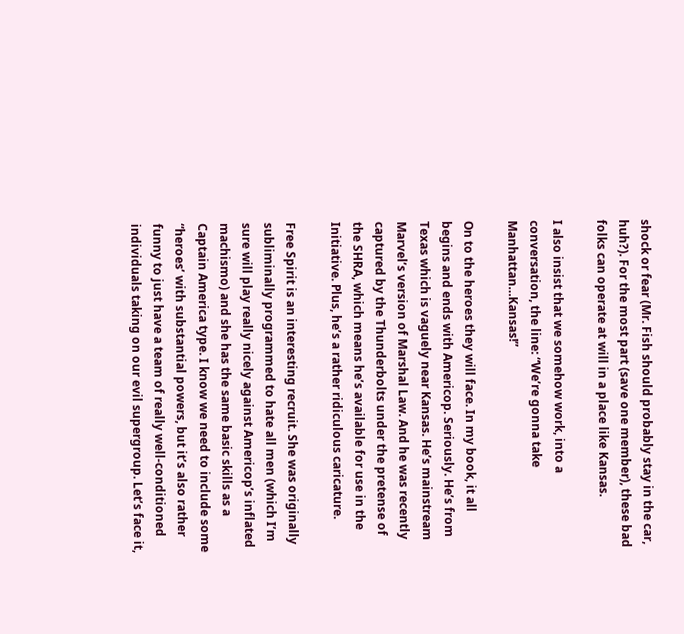shock or fear (Mr. Fish should probably stay in the car, huh?). For the most part (save one member), these bad folks can operate at will in a place like Kansas.

I also insist that we somehow work, into a conversation, the line: “We’re gonna take Manhattan…Kansas!”

On to the heroes they will face. In my book, it all begins and ends with Americop. Seriously. He’s from Texas which is vaguely near Kansas. He’s mainstream Marvel’s version of Marshal Law. And he was recently captured by the Thunderbolts under the pretense of the SHRA, which means he’s available for use in the Initiative. Plus, he’s a rather ridiculous caricature.

Free Spirit is an interesting recruit. She was originally subliminally programmed to hate all men (which I’m sure will play really nicely against Americop’s inflated machismo) and she has the same basic skills as a Captain America type. I know we need to include some “heroes’ with substantial powers, but it’s also rather funny to just have a team of really well-conditioned individuals taking on our evil supergroup. Let’s face it,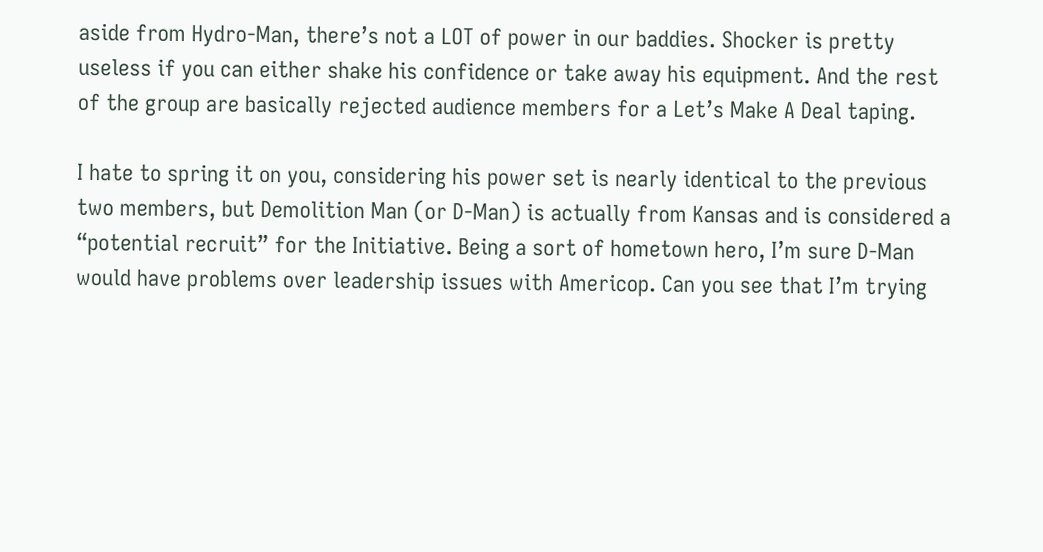aside from Hydro-Man, there’s not a LOT of power in our baddies. Shocker is pretty useless if you can either shake his confidence or take away his equipment. And the rest of the group are basically rejected audience members for a Let’s Make A Deal taping.

I hate to spring it on you, considering his power set is nearly identical to the previous two members, but Demolition Man (or D-Man) is actually from Kansas and is considered a “potential recruit” for the Initiative. Being a sort of hometown hero, I’m sure D-Man would have problems over leadership issues with Americop. Can you see that I’m trying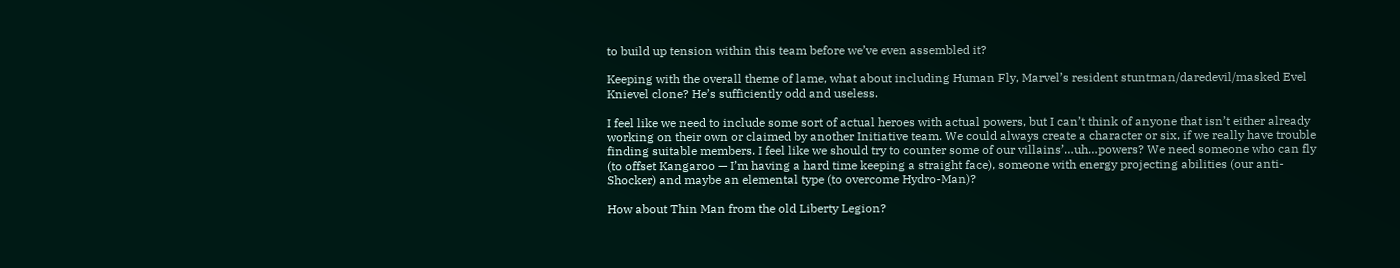to build up tension within this team before we’ve even assembled it?

Keeping with the overall theme of lame, what about including Human Fly, Marvel’s resident stuntman/daredevil/masked Evel Knievel clone? He’s sufficiently odd and useless.

I feel like we need to include some sort of actual heroes with actual powers, but I can’t think of anyone that isn’t either already working on their own or claimed by another Initiative team. We could always create a character or six, if we really have trouble finding suitable members. I feel like we should try to counter some of our villains’…uh…powers? We need someone who can fly (to offset Kangaroo — I’m having a hard time keeping a straight face), someone with energy projecting abilities (our anti-Shocker) and maybe an elemental type (to overcome Hydro-Man)?

How about Thin Man from the old Liberty Legion?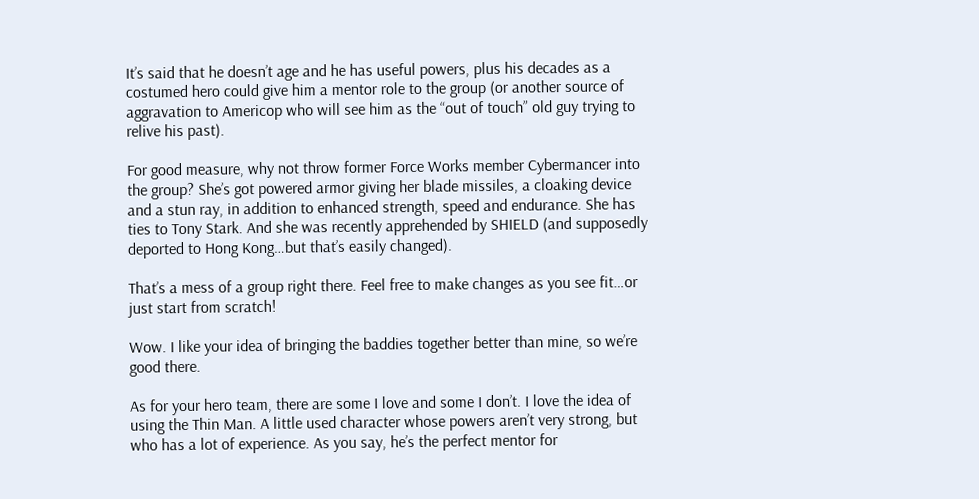It’s said that he doesn’t age and he has useful powers, plus his decades as a costumed hero could give him a mentor role to the group (or another source of aggravation to Americop who will see him as the “out of touch” old guy trying to relive his past).

For good measure, why not throw former Force Works member Cybermancer into the group? She’s got powered armor giving her blade missiles, a cloaking device and a stun ray, in addition to enhanced strength, speed and endurance. She has ties to Tony Stark. And she was recently apprehended by SHIELD (and supposedly deported to Hong Kong…but that’s easily changed).

That’s a mess of a group right there. Feel free to make changes as you see fit…or just start from scratch!

Wow. I like your idea of bringing the baddies together better than mine, so we’re good there.

As for your hero team, there are some I love and some I don’t. I love the idea of using the Thin Man. A little used character whose powers aren’t very strong, but who has a lot of experience. As you say, he’s the perfect mentor for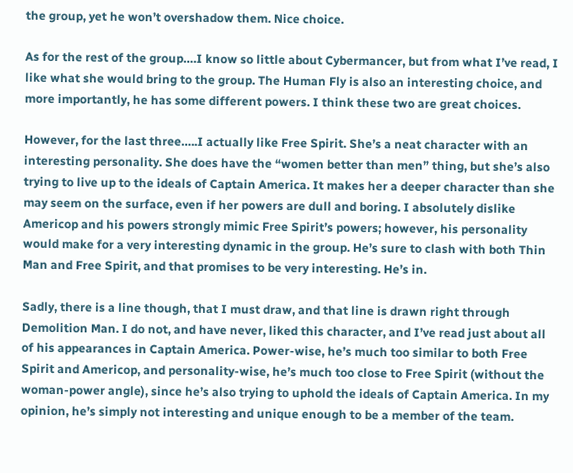the group, yet he won’t overshadow them. Nice choice.

As for the rest of the group….I know so little about Cybermancer, but from what I’ve read, I like what she would bring to the group. The Human Fly is also an interesting choice, and more importantly, he has some different powers. I think these two are great choices.

However, for the last three…..I actually like Free Spirit. She’s a neat character with an interesting personality. She does have the “women better than men” thing, but she’s also trying to live up to the ideals of Captain America. It makes her a deeper character than she may seem on the surface, even if her powers are dull and boring. I absolutely dislike Americop and his powers strongly mimic Free Spirit’s powers; however, his personality would make for a very interesting dynamic in the group. He’s sure to clash with both Thin Man and Free Spirit, and that promises to be very interesting. He’s in.

Sadly, there is a line though, that I must draw, and that line is drawn right through Demolition Man. I do not, and have never, liked this character, and I’ve read just about all of his appearances in Captain America. Power-wise, he’s much too similar to both Free Spirit and Americop, and personality-wise, he’s much too close to Free Spirit (without the woman-power angle), since he’s also trying to uphold the ideals of Captain America. In my opinion, he’s simply not interesting and unique enough to be a member of the team.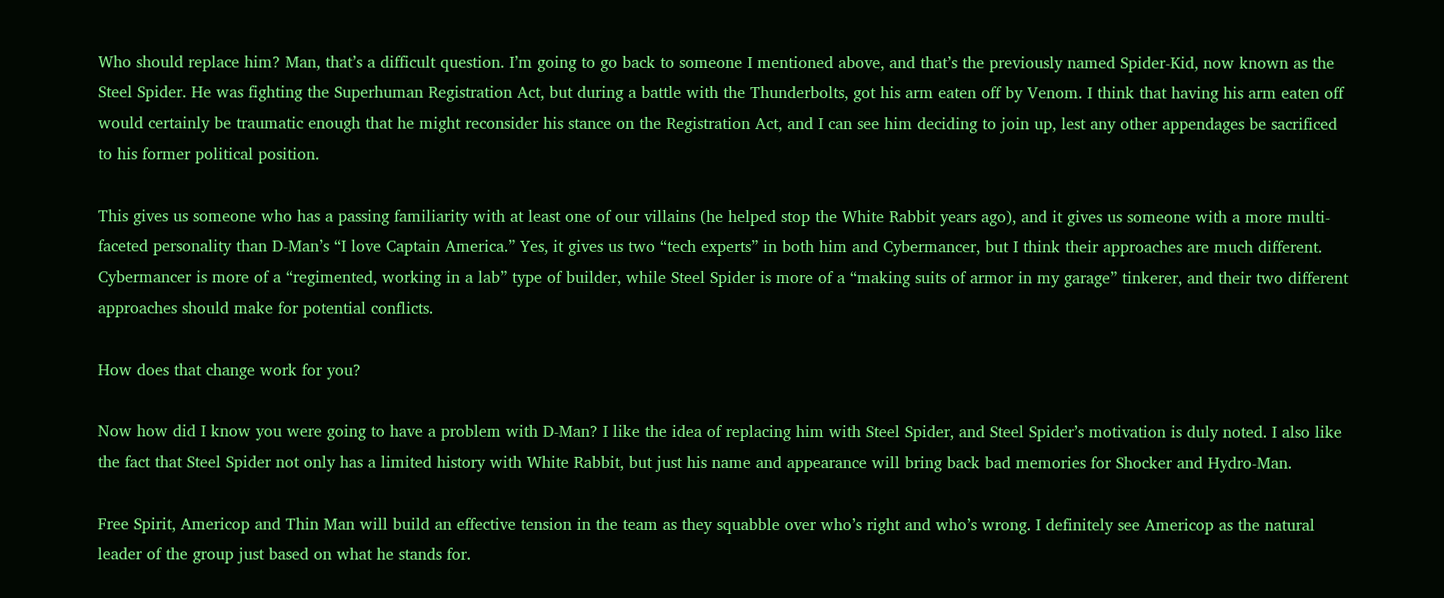Who should replace him? Man, that’s a difficult question. I’m going to go back to someone I mentioned above, and that’s the previously named Spider-Kid, now known as the Steel Spider. He was fighting the Superhuman Registration Act, but during a battle with the Thunderbolts, got his arm eaten off by Venom. I think that having his arm eaten off would certainly be traumatic enough that he might reconsider his stance on the Registration Act, and I can see him deciding to join up, lest any other appendages be sacrificed to his former political position.

This gives us someone who has a passing familiarity with at least one of our villains (he helped stop the White Rabbit years ago), and it gives us someone with a more multi-faceted personality than D-Man’s “I love Captain America.” Yes, it gives us two “tech experts” in both him and Cybermancer, but I think their approaches are much different. Cybermancer is more of a “regimented, working in a lab” type of builder, while Steel Spider is more of a “making suits of armor in my garage” tinkerer, and their two different approaches should make for potential conflicts.

How does that change work for you?

Now how did I know you were going to have a problem with D-Man? I like the idea of replacing him with Steel Spider, and Steel Spider’s motivation is duly noted. I also like the fact that Steel Spider not only has a limited history with White Rabbit, but just his name and appearance will bring back bad memories for Shocker and Hydro-Man.

Free Spirit, Americop and Thin Man will build an effective tension in the team as they squabble over who’s right and who’s wrong. I definitely see Americop as the natural leader of the group just based on what he stands for.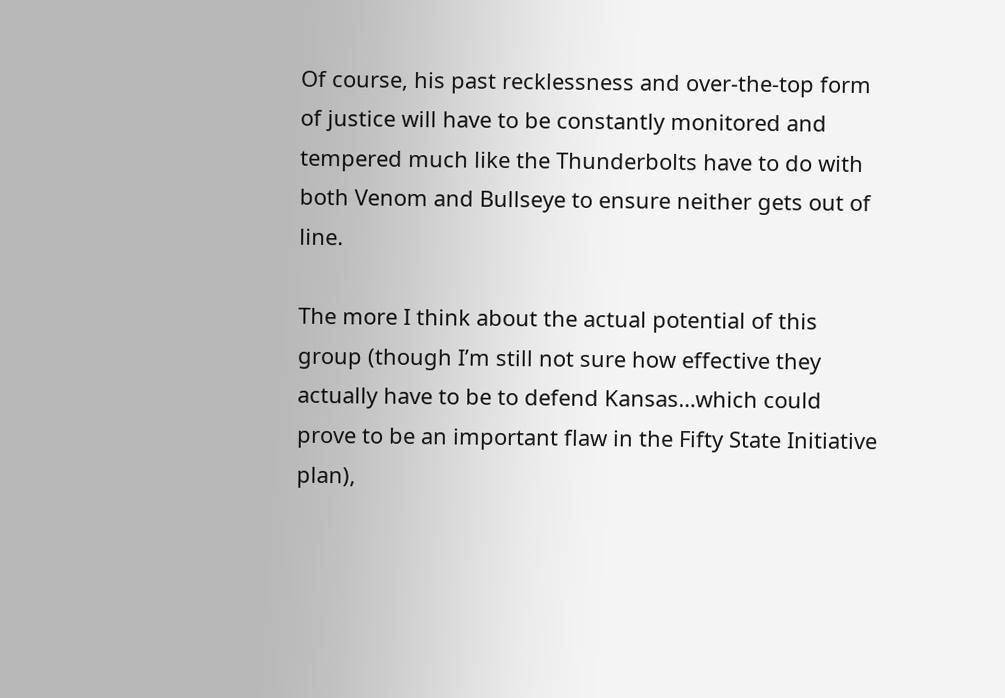Of course, his past recklessness and over-the-top form of justice will have to be constantly monitored and tempered much like the Thunderbolts have to do with both Venom and Bullseye to ensure neither gets out of line.

The more I think about the actual potential of this group (though I’m still not sure how effective they actually have to be to defend Kansas…which could prove to be an important flaw in the Fifty State Initiative plan),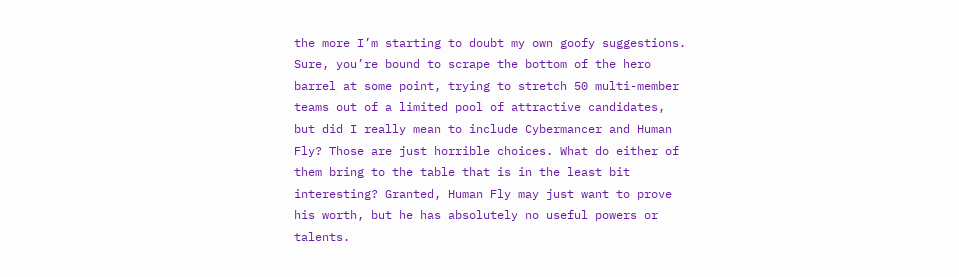the more I’m starting to doubt my own goofy suggestions. Sure, you’re bound to scrape the bottom of the hero barrel at some point, trying to stretch 50 multi-member teams out of a limited pool of attractive candidates, but did I really mean to include Cybermancer and Human Fly? Those are just horrible choices. What do either of them bring to the table that is in the least bit interesting? Granted, Human Fly may just want to prove his worth, but he has absolutely no useful powers or talents.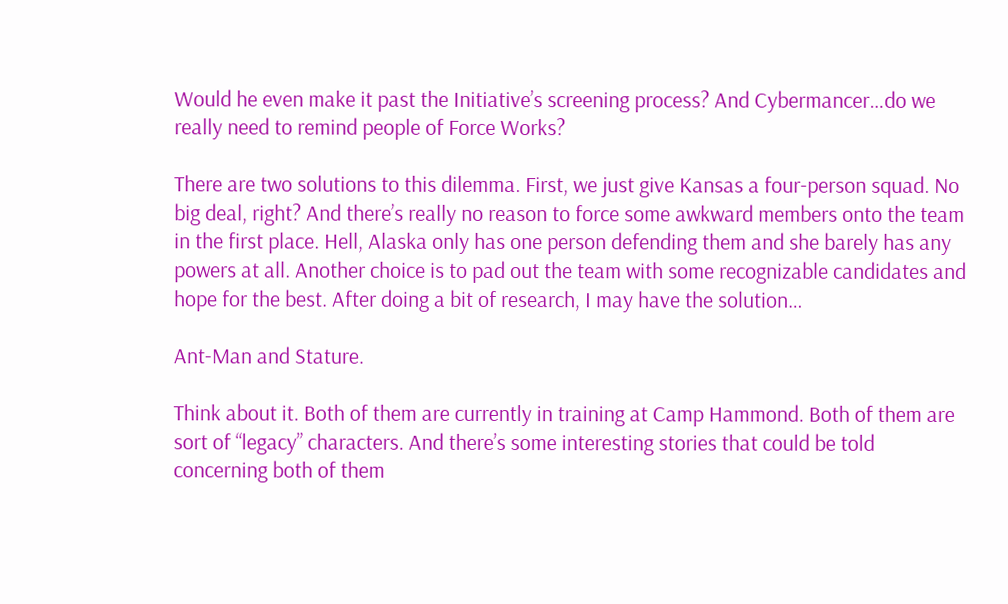Would he even make it past the Initiative’s screening process? And Cybermancer…do we really need to remind people of Force Works?

There are two solutions to this dilemma. First, we just give Kansas a four-person squad. No big deal, right? And there’s really no reason to force some awkward members onto the team in the first place. Hell, Alaska only has one person defending them and she barely has any powers at all. Another choice is to pad out the team with some recognizable candidates and hope for the best. After doing a bit of research, I may have the solution…

Ant-Man and Stature.

Think about it. Both of them are currently in training at Camp Hammond. Both of them are sort of “legacy” characters. And there’s some interesting stories that could be told concerning both of them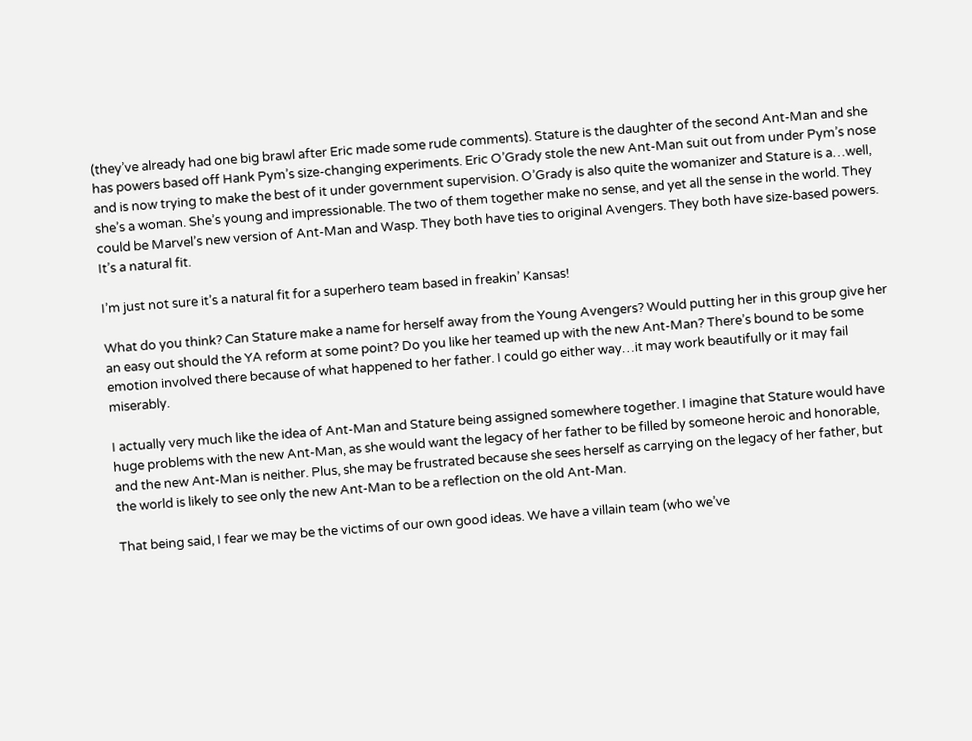(they’ve already had one big brawl after Eric made some rude comments). Stature is the daughter of the second Ant-Man and she has powers based off Hank Pym’s size-changing experiments. Eric O’Grady stole the new Ant-Man suit out from under Pym’s nose and is now trying to make the best of it under government supervision. O’Grady is also quite the womanizer and Stature is a…well, she’s a woman. She’s young and impressionable. The two of them together make no sense, and yet all the sense in the world. They could be Marvel’s new version of Ant-Man and Wasp. They both have ties to original Avengers. They both have size-based powers. It’s a natural fit.

I’m just not sure it’s a natural fit for a superhero team based in freakin’ Kansas!

What do you think? Can Stature make a name for herself away from the Young Avengers? Would putting her in this group give her an easy out should the YA reform at some point? Do you like her teamed up with the new Ant-Man? There’s bound to be some emotion involved there because of what happened to her father. I could go either way…it may work beautifully or it may fail miserably.

I actually very much like the idea of Ant-Man and Stature being assigned somewhere together. I imagine that Stature would have huge problems with the new Ant-Man, as she would want the legacy of her father to be filled by someone heroic and honorable, and the new Ant-Man is neither. Plus, she may be frustrated because she sees herself as carrying on the legacy of her father, but the world is likely to see only the new Ant-Man to be a reflection on the old Ant-Man.

That being said, I fear we may be the victims of our own good ideas. We have a villain team (who we’ve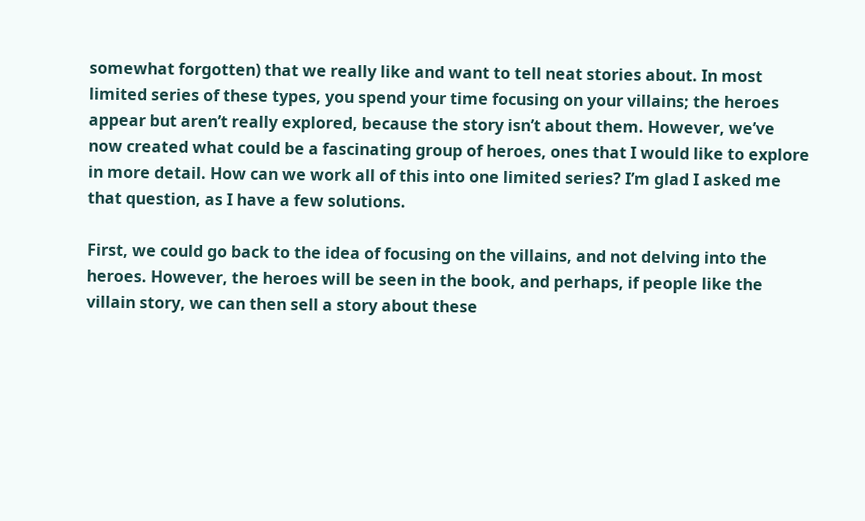somewhat forgotten) that we really like and want to tell neat stories about. In most limited series of these types, you spend your time focusing on your villains; the heroes appear but aren’t really explored, because the story isn’t about them. However, we’ve now created what could be a fascinating group of heroes, ones that I would like to explore in more detail. How can we work all of this into one limited series? I’m glad I asked me that question, as I have a few solutions.

First, we could go back to the idea of focusing on the villains, and not delving into the heroes. However, the heroes will be seen in the book, and perhaps, if people like the villain story, we can then sell a story about these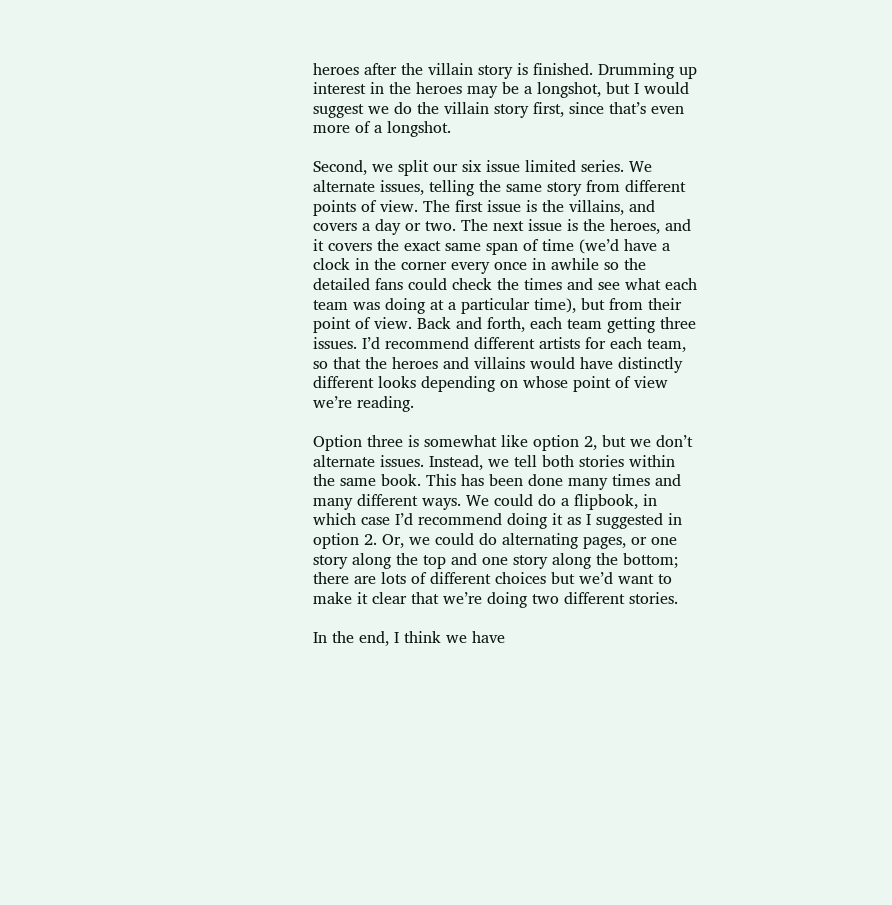heroes after the villain story is finished. Drumming up interest in the heroes may be a longshot, but I would suggest we do the villain story first, since that’s even more of a longshot.

Second, we split our six issue limited series. We alternate issues, telling the same story from different points of view. The first issue is the villains, and covers a day or two. The next issue is the heroes, and it covers the exact same span of time (we’d have a clock in the corner every once in awhile so the detailed fans could check the times and see what each team was doing at a particular time), but from their point of view. Back and forth, each team getting three issues. I’d recommend different artists for each team, so that the heroes and villains would have distinctly different looks depending on whose point of view we’re reading.

Option three is somewhat like option 2, but we don’t alternate issues. Instead, we tell both stories within the same book. This has been done many times and many different ways. We could do a flipbook, in which case I’d recommend doing it as I suggested in option 2. Or, we could do alternating pages, or one story along the top and one story along the bottom; there are lots of different choices but we’d want to make it clear that we’re doing two different stories.

In the end, I think we have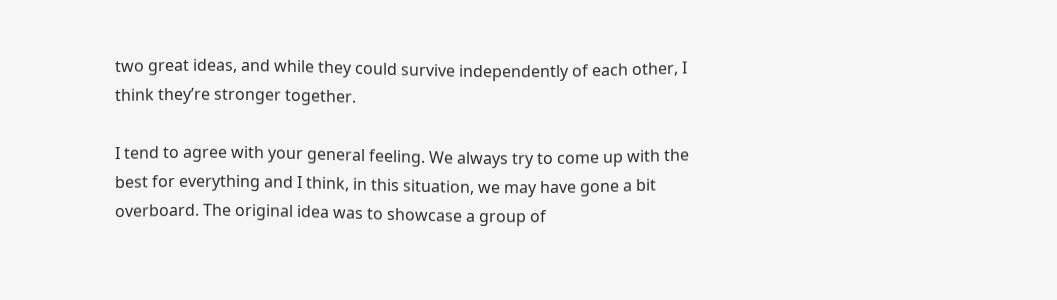two great ideas, and while they could survive independently of each other, I think they’re stronger together.

I tend to agree with your general feeling. We always try to come up with the best for everything and I think, in this situation, we may have gone a bit overboard. The original idea was to showcase a group of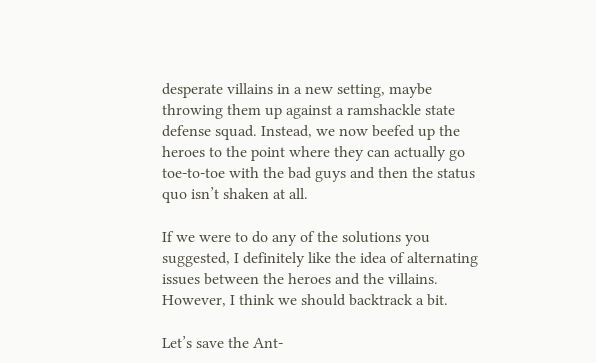desperate villains in a new setting, maybe throwing them up against a ramshackle state defense squad. Instead, we now beefed up the heroes to the point where they can actually go toe-to-toe with the bad guys and then the status quo isn’t shaken at all.

If we were to do any of the solutions you suggested, I definitely like the idea of alternating issues between the heroes and the villains. However, I think we should backtrack a bit.

Let’s save the Ant-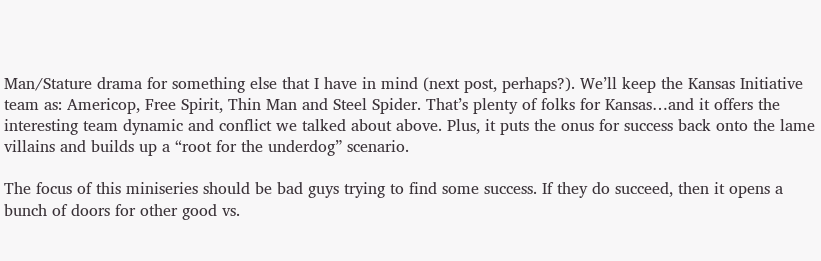Man/Stature drama for something else that I have in mind (next post, perhaps?). We’ll keep the Kansas Initiative team as: Americop, Free Spirit, Thin Man and Steel Spider. That’s plenty of folks for Kansas…and it offers the interesting team dynamic and conflict we talked about above. Plus, it puts the onus for success back onto the lame villains and builds up a “root for the underdog” scenario.

The focus of this miniseries should be bad guys trying to find some success. If they do succeed, then it opens a bunch of doors for other good vs.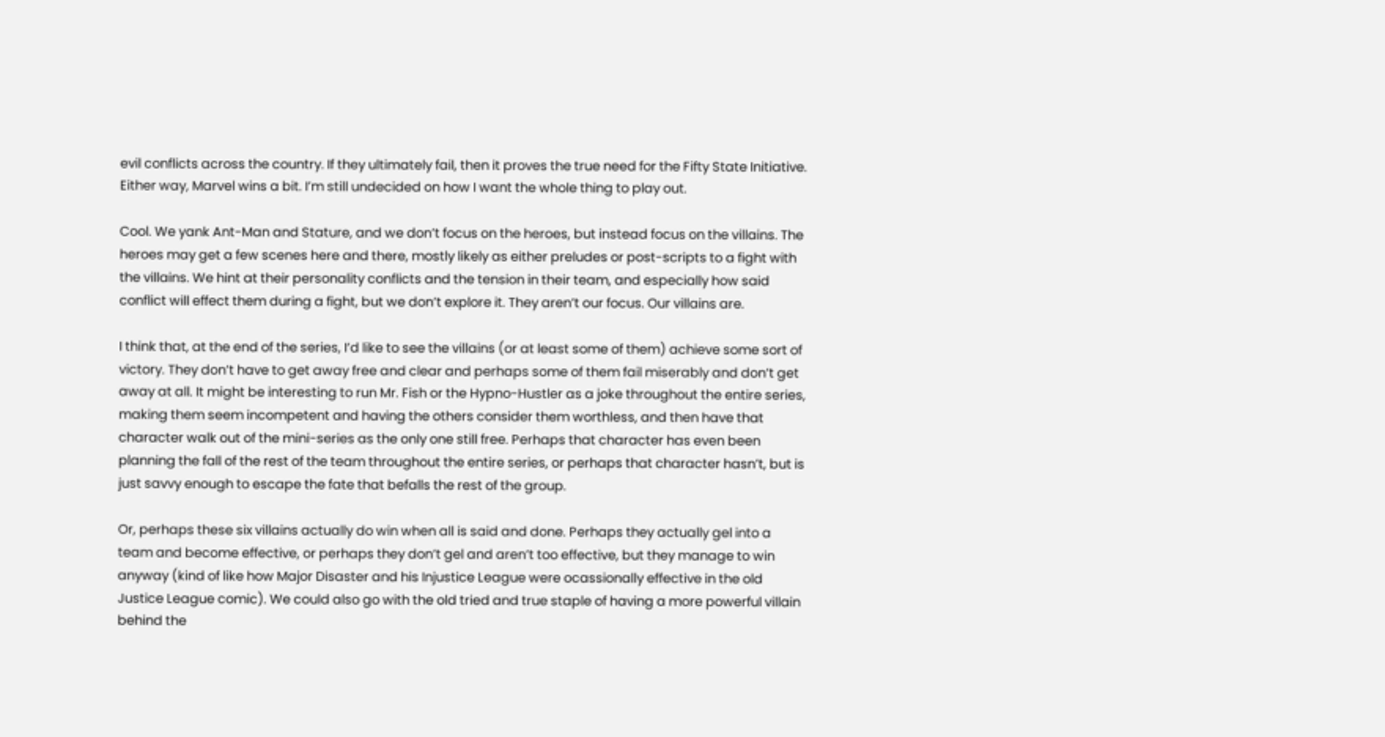evil conflicts across the country. If they ultimately fail, then it proves the true need for the Fifty State Initiative. Either way, Marvel wins a bit. I’m still undecided on how I want the whole thing to play out.

Cool. We yank Ant-Man and Stature, and we don’t focus on the heroes, but instead focus on the villains. The heroes may get a few scenes here and there, mostly likely as either preludes or post-scripts to a fight with the villains. We hint at their personality conflicts and the tension in their team, and especially how said conflict will effect them during a fight, but we don’t explore it. They aren’t our focus. Our villains are.

I think that, at the end of the series, I’d like to see the villains (or at least some of them) achieve some sort of victory. They don’t have to get away free and clear and perhaps some of them fail miserably and don’t get away at all. It might be interesting to run Mr. Fish or the Hypno-Hustler as a joke throughout the entire series, making them seem incompetent and having the others consider them worthless, and then have that character walk out of the mini-series as the only one still free. Perhaps that character has even been planning the fall of the rest of the team throughout the entire series, or perhaps that character hasn’t, but is just savvy enough to escape the fate that befalls the rest of the group.

Or, perhaps these six villains actually do win when all is said and done. Perhaps they actually gel into a team and become effective, or perhaps they don’t gel and aren’t too effective, but they manage to win anyway (kind of like how Major Disaster and his Injustice League were ocassionally effective in the old Justice League comic). We could also go with the old tried and true staple of having a more powerful villain behind the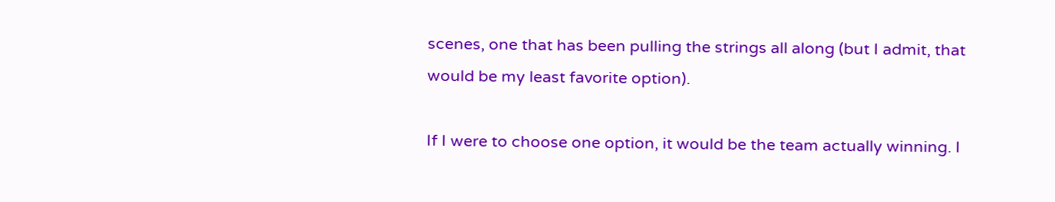scenes, one that has been pulling the strings all along (but I admit, that would be my least favorite option).

If I were to choose one option, it would be the team actually winning. I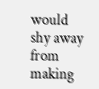would shy away from making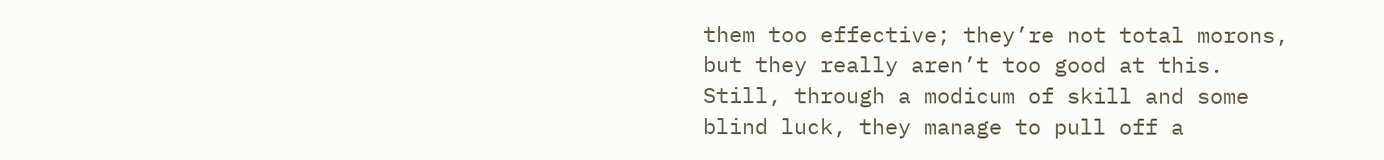them too effective; they’re not total morons, but they really aren’t too good at this. Still, through a modicum of skill and some blind luck, they manage to pull off a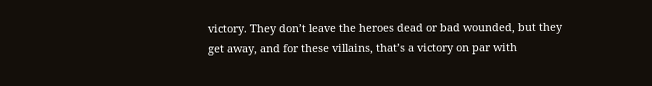victory. They don’t leave the heroes dead or bad wounded, but they get away, and for these villains, that’s a victory on par with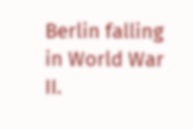Berlin falling in World War II.